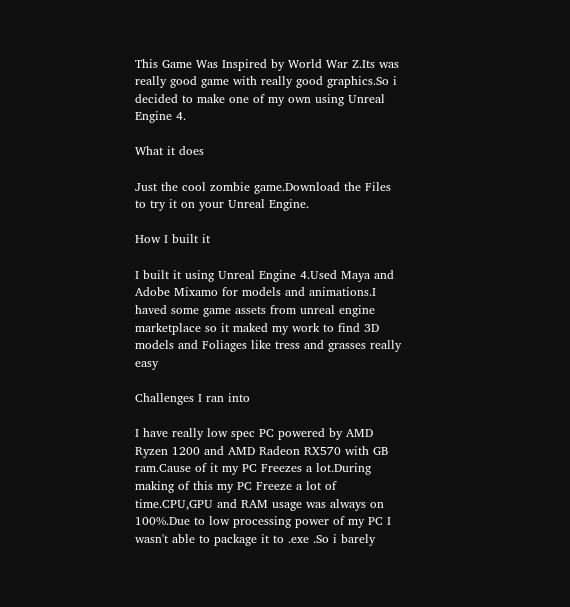This Game Was Inspired by World War Z.Its was really good game with really good graphics.So i decided to make one of my own using Unreal Engine 4.

What it does

Just the cool zombie game.Download the Files to try it on your Unreal Engine.

How I built it

I built it using Unreal Engine 4.Used Maya and Adobe Mixamo for models and animations.I haved some game assets from unreal engine marketplace so it maked my work to find 3D models and Foliages like tress and grasses really easy

Challenges I ran into

I have really low spec PC powered by AMD Ryzen 1200 and AMD Radeon RX570 with GB ram.Cause of it my PC Freezes a lot.During making of this my PC Freeze a lot of time.CPU,GPU and RAM usage was always on 100%.Due to low processing power of my PC I wasn't able to package it to .exe .So i barely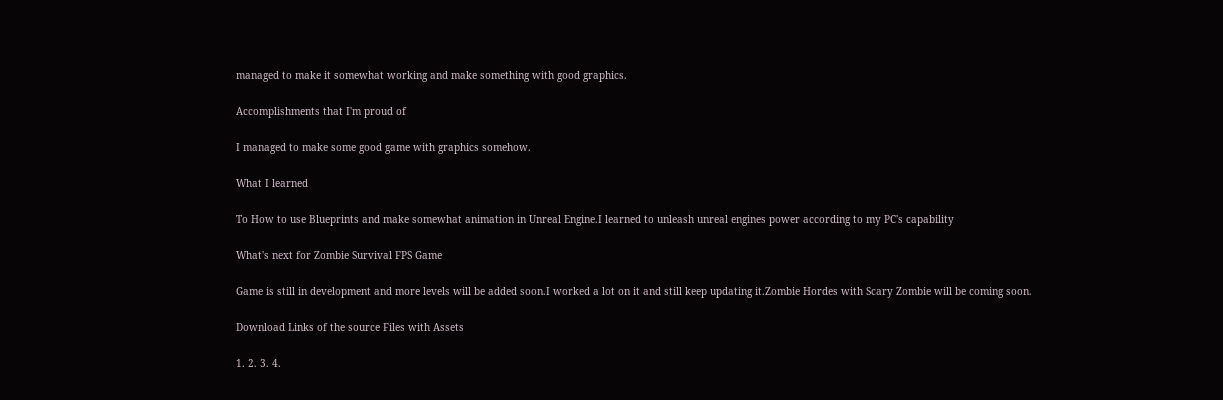managed to make it somewhat working and make something with good graphics.

Accomplishments that I'm proud of

I managed to make some good game with graphics somehow.

What I learned

To How to use Blueprints and make somewhat animation in Unreal Engine.I learned to unleash unreal engines power according to my PC's capability

What's next for Zombie Survival FPS Game

Game is still in development and more levels will be added soon.I worked a lot on it and still keep updating it.Zombie Hordes with Scary Zombie will be coming soon.

Download Links of the source Files with Assets

1. 2. 3. 4.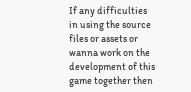If any difficulties in using the source files or assets or wanna work on the development of this game together then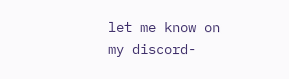let me know on my discord-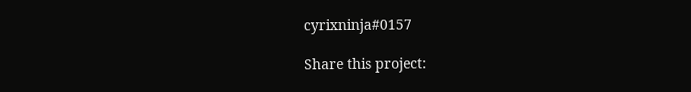cyrixninja#0157

Share this project: